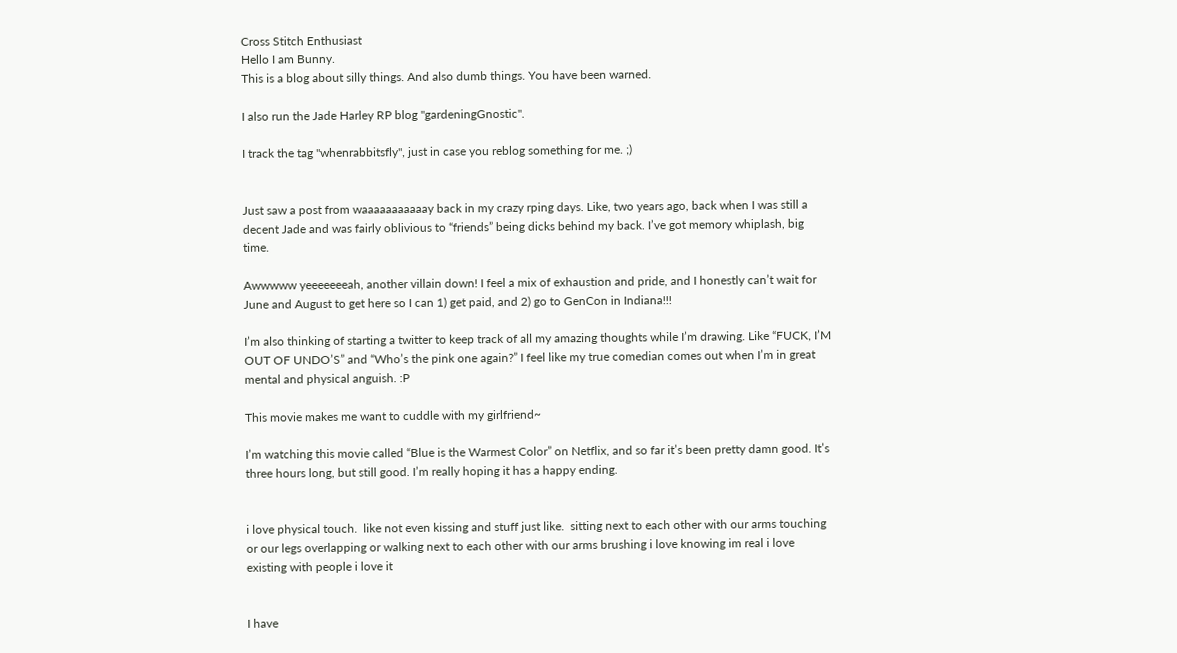Cross Stitch Enthusiast
Hello I am Bunny.
This is a blog about silly things. And also dumb things. You have been warned.

I also run the Jade Harley RP blog "gardeningGnostic".

I track the tag "whenrabbitsfly", just in case you reblog something for me. ;)


Just saw a post from waaaaaaaaaaay back in my crazy rping days. Like, two years ago, back when I was still a decent Jade and was fairly oblivious to “friends” being dicks behind my back. I’ve got memory whiplash, big time.

Awwwww yeeeeeeeah, another villain down! I feel a mix of exhaustion and pride, and I honestly can’t wait for June and August to get here so I can 1) get paid, and 2) go to GenCon in Indiana!!!

I’m also thinking of starting a twitter to keep track of all my amazing thoughts while I’m drawing. Like “FUCK, I’M OUT OF UNDO’S” and “Who’s the pink one again?” I feel like my true comedian comes out when I’m in great mental and physical anguish. :P

This movie makes me want to cuddle with my girlfriend~

I’m watching this movie called “Blue is the Warmest Color” on Netflix, and so far it’s been pretty damn good. It’s three hours long, but still good. I’m really hoping it has a happy ending.


i love physical touch.  like not even kissing and stuff just like.  sitting next to each other with our arms touching or our legs overlapping or walking next to each other with our arms brushing i love knowing im real i love existing with people i love it


I have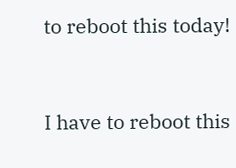to reboot this today!


I have to reboot this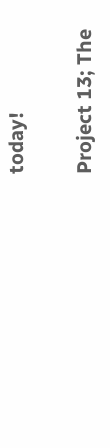today!

Project 13; The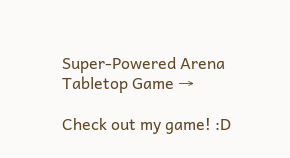Super-Powered Arena Tabletop Game →

Check out my game! :D